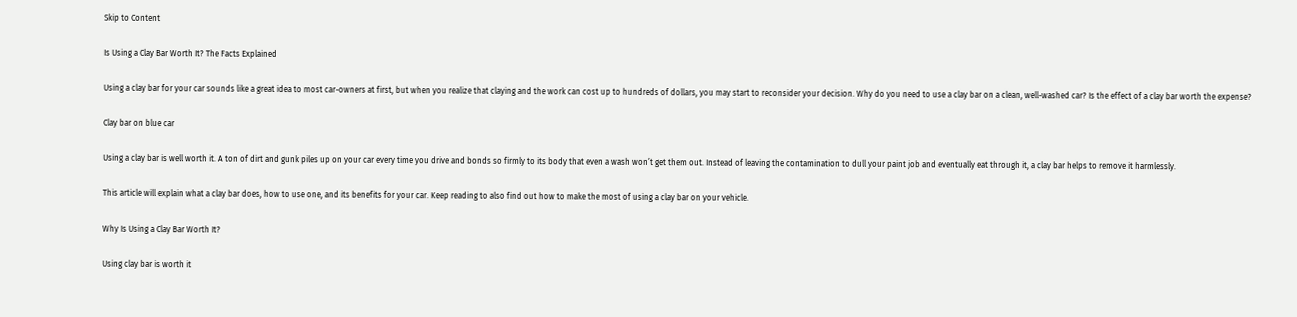Skip to Content

Is Using a Clay Bar Worth It? The Facts Explained

Using a clay bar for your car sounds like a great idea to most car-owners at first, but when you realize that claying and the work can cost up to hundreds of dollars, you may start to reconsider your decision. Why do you need to use a clay bar on a clean, well-washed car? Is the effect of a clay bar worth the expense?

Clay bar on blue car

Using a clay bar is well worth it. A ton of dirt and gunk piles up on your car every time you drive and bonds so firmly to its body that even a wash won’t get them out. Instead of leaving the contamination to dull your paint job and eventually eat through it, a clay bar helps to remove it harmlessly.

This article will explain what a clay bar does, how to use one, and its benefits for your car. Keep reading to also find out how to make the most of using a clay bar on your vehicle.

Why Is Using a Clay Bar Worth It?

Using clay bar is worth it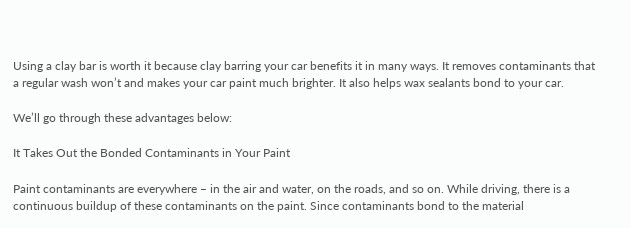Using a clay bar is worth it because clay barring your car benefits it in many ways. It removes contaminants that a regular wash won’t and makes your car paint much brighter. It also helps wax sealants bond to your car.

We’ll go through these advantages below:

It Takes Out the Bonded Contaminants in Your Paint

Paint contaminants are everywhere – in the air and water, on the roads, and so on. While driving, there is a continuous buildup of these contaminants on the paint. Since contaminants bond to the material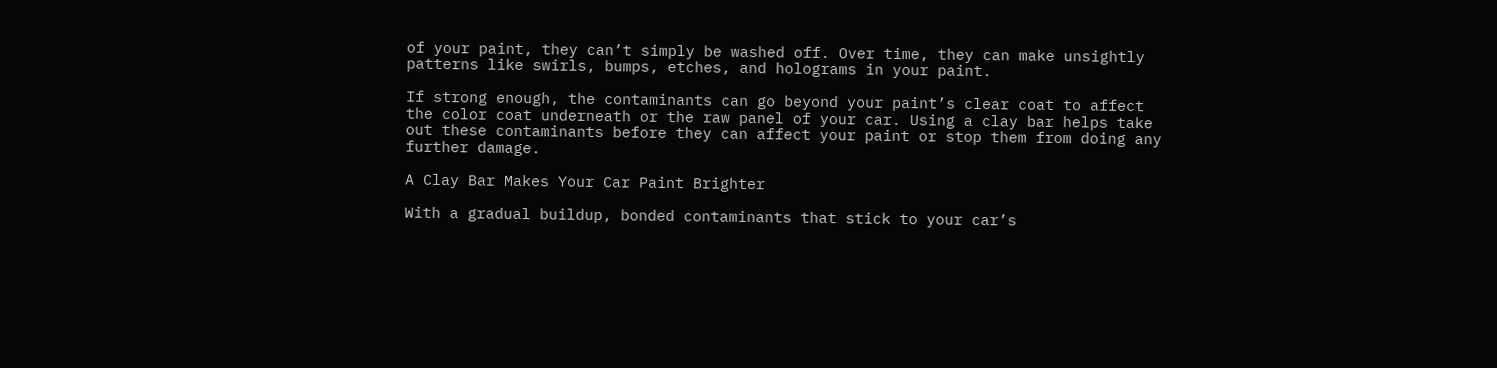of your paint, they can’t simply be washed off. Over time, they can make unsightly patterns like swirls, bumps, etches, and holograms in your paint.

If strong enough, the contaminants can go beyond your paint’s clear coat to affect the color coat underneath or the raw panel of your car. Using a clay bar helps take out these contaminants before they can affect your paint or stop them from doing any further damage.

A Clay Bar Makes Your Car Paint Brighter

With a gradual buildup, bonded contaminants that stick to your car’s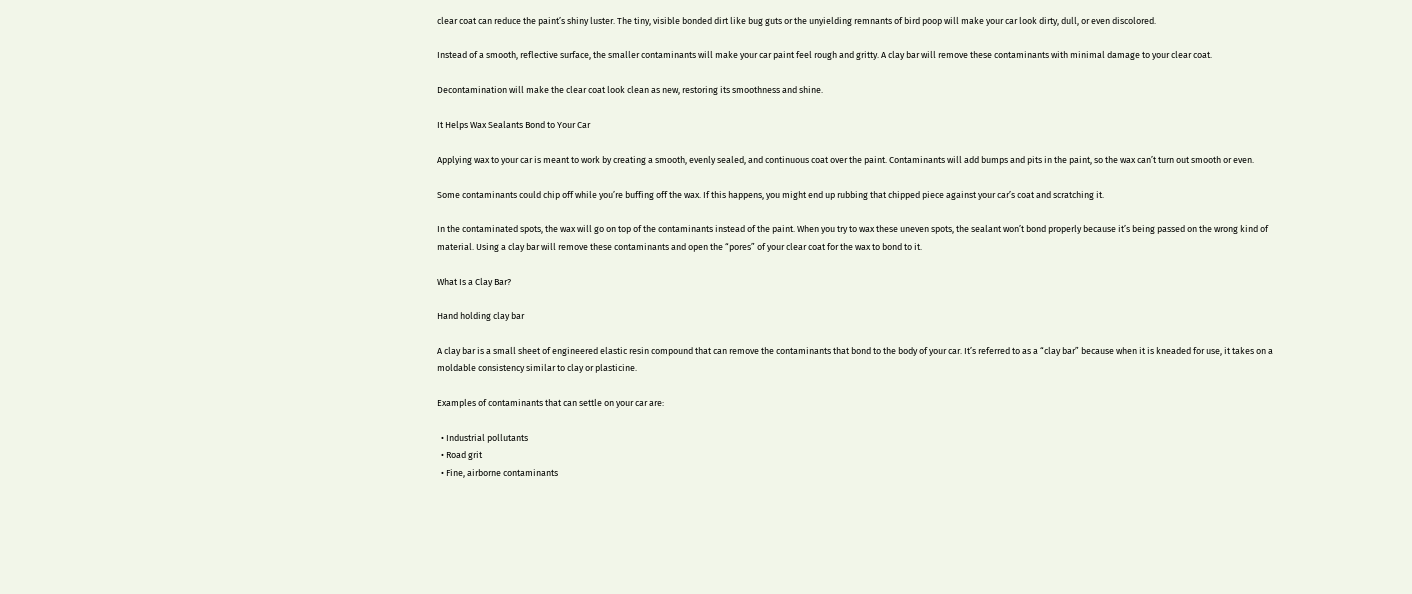clear coat can reduce the paint’s shiny luster. The tiny, visible bonded dirt like bug guts or the unyielding remnants of bird poop will make your car look dirty, dull, or even discolored.

Instead of a smooth, reflective surface, the smaller contaminants will make your car paint feel rough and gritty. A clay bar will remove these contaminants with minimal damage to your clear coat.

Decontamination will make the clear coat look clean as new, restoring its smoothness and shine.

It Helps Wax Sealants Bond to Your Car

Applying wax to your car is meant to work by creating a smooth, evenly sealed, and continuous coat over the paint. Contaminants will add bumps and pits in the paint, so the wax can’t turn out smooth or even.

Some contaminants could chip off while you’re buffing off the wax. If this happens, you might end up rubbing that chipped piece against your car’s coat and scratching it.

In the contaminated spots, the wax will go on top of the contaminants instead of the paint. When you try to wax these uneven spots, the sealant won’t bond properly because it’s being passed on the wrong kind of material. Using a clay bar will remove these contaminants and open the “pores” of your clear coat for the wax to bond to it.

What Is a Clay Bar?

Hand holding clay bar

A clay bar is a small sheet of engineered elastic resin compound that can remove the contaminants that bond to the body of your car. It’s referred to as a “clay bar” because when it is kneaded for use, it takes on a moldable consistency similar to clay or plasticine.

Examples of contaminants that can settle on your car are:

  • Industrial pollutants
  • Road grit
  • Fine, airborne contaminants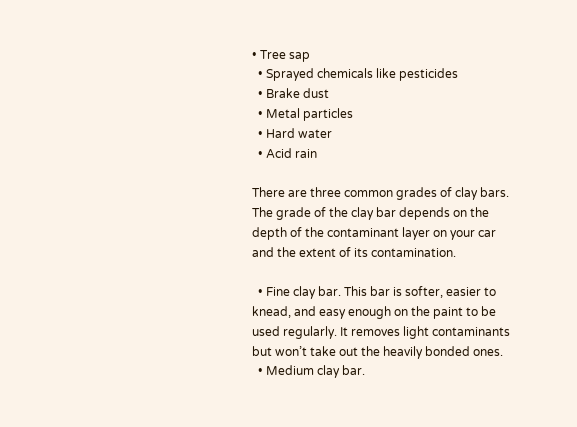• Tree sap
  • Sprayed chemicals like pesticides
  • Brake dust
  • Metal particles
  • Hard water
  • Acid rain

There are three common grades of clay bars. The grade of the clay bar depends on the depth of the contaminant layer on your car and the extent of its contamination.

  • Fine clay bar. This bar is softer, easier to knead, and easy enough on the paint to be used regularly. It removes light contaminants but won’t take out the heavily bonded ones.
  • Medium clay bar.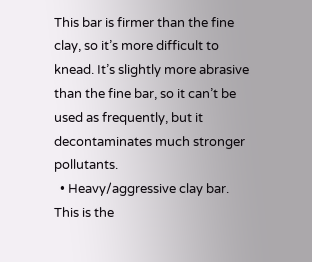This bar is firmer than the fine clay, so it’s more difficult to knead. It’s slightly more abrasive than the fine bar, so it can’t be used as frequently, but it decontaminates much stronger pollutants.
  • Heavy/aggressive clay bar. This is the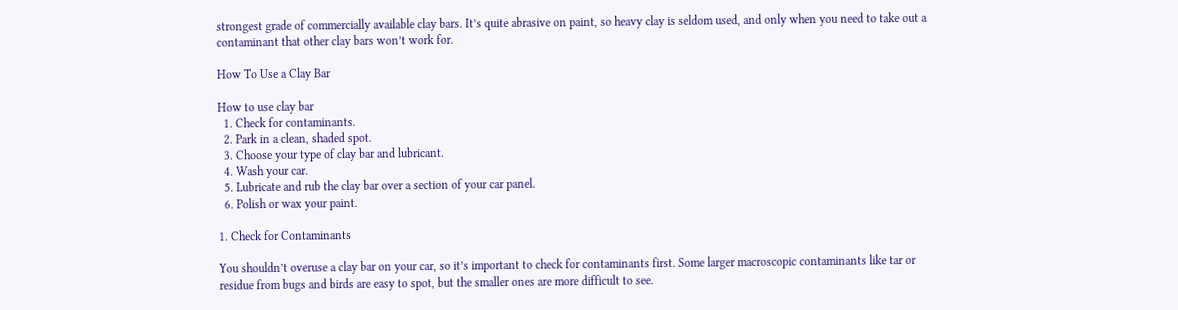strongest grade of commercially available clay bars. It’s quite abrasive on paint, so heavy clay is seldom used, and only when you need to take out a contaminant that other clay bars won’t work for.

How To Use a Clay Bar

How to use clay bar
  1. Check for contaminants.
  2. Park in a clean, shaded spot.
  3. Choose your type of clay bar and lubricant.
  4. Wash your car.
  5. Lubricate and rub the clay bar over a section of your car panel.
  6. Polish or wax your paint.

1. Check for Contaminants

You shouldn’t overuse a clay bar on your car, so it’s important to check for contaminants first. Some larger macroscopic contaminants like tar or residue from bugs and birds are easy to spot, but the smaller ones are more difficult to see.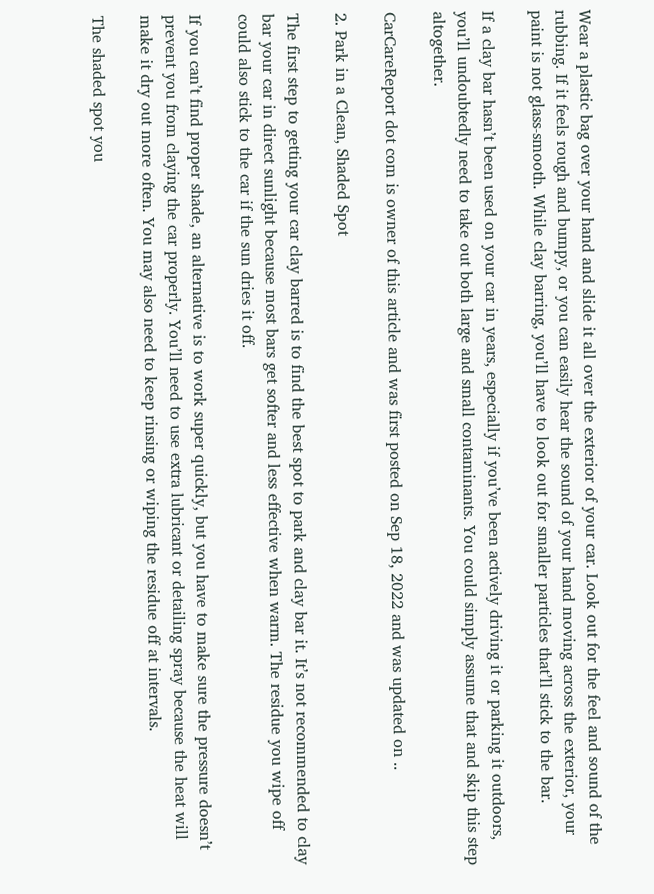Wear a plastic bag over your hand and slide it all over the exterior of your car. Look out for the feel and sound of the rubbing. If it feels rough and bumpy, or you can easily hear the sound of your hand moving across the exterior, your paint is not glass-smooth. While clay barring, you’ll have to look out for smaller particles that’ll stick to the bar.

If a clay bar hasn’t been used on your car in years, especially if you’ve been actively driving it or parking it outdoors, you’ll undoubtedly need to take out both large and small contaminants. You could simply assume that and skip this step altogether.

CarCareReport dot com is owner of this article and was first posted on Sep 18, 2022 and was updated on ..

2. Park in a Clean, Shaded Spot

The first step to getting your car clay barred is to find the best spot to park and clay bar it. It’s not recommended to clay bar your car in direct sunlight because most bars get softer and less effective when warm. The residue you wipe off could also stick to the car if the sun dries it off.

If you can’t find proper shade, an alternative is to work super quickly, but you have to make sure the pressure doesn’t prevent you from claying the car properly. You’ll need to use extra lubricant or detailing spray because the heat will make it dry out more often. You may also need to keep rinsing or wiping the residue off at intervals.

The shaded spot you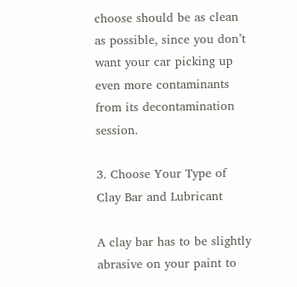choose should be as clean as possible, since you don’t want your car picking up even more contaminants from its decontamination session.

3. Choose Your Type of Clay Bar and Lubricant

A clay bar has to be slightly abrasive on your paint to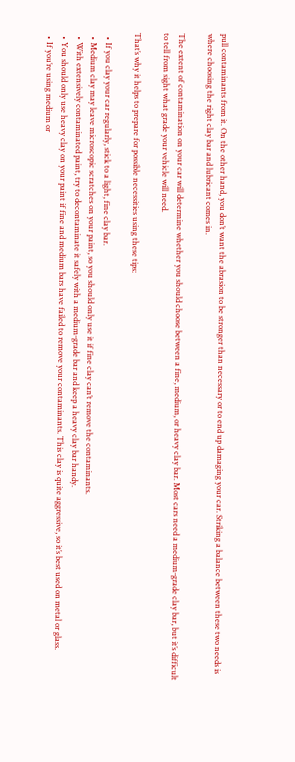pull contaminants from it. On the other hand, you don’t want the abrasion to be stronger than necessary or to end up damaging your car. Striking a balance between these two needs is where choosing the right clay bar and lubricant comes in.

The extent of contamination on your car will determine whether you should choose between a fine, medium, or heavy clay bar. Most cars need a medium-grade clay bar, but it’s difficult to tell from sight what grade your vehicle will need.

That’s why it helps to prepare for possible necessities using these tips:

  • If you clay your car regularly, stick to a light, fine clay bar.
  • Medium clay may leave microscopic scratches on your paint, so you should only use it if fine clay can’t remove the contaminants.
  • With extensively contaminated paint, try to decontaminate it safely with a medium-grade bar and keep a heavy clay bar handy.
  • You should only use heavy clay on your paint if fine and medium bars have failed to remove your contaminants. This clay is quite aggressive, so it’s best used on metal or glass.
  • If you’re using medium or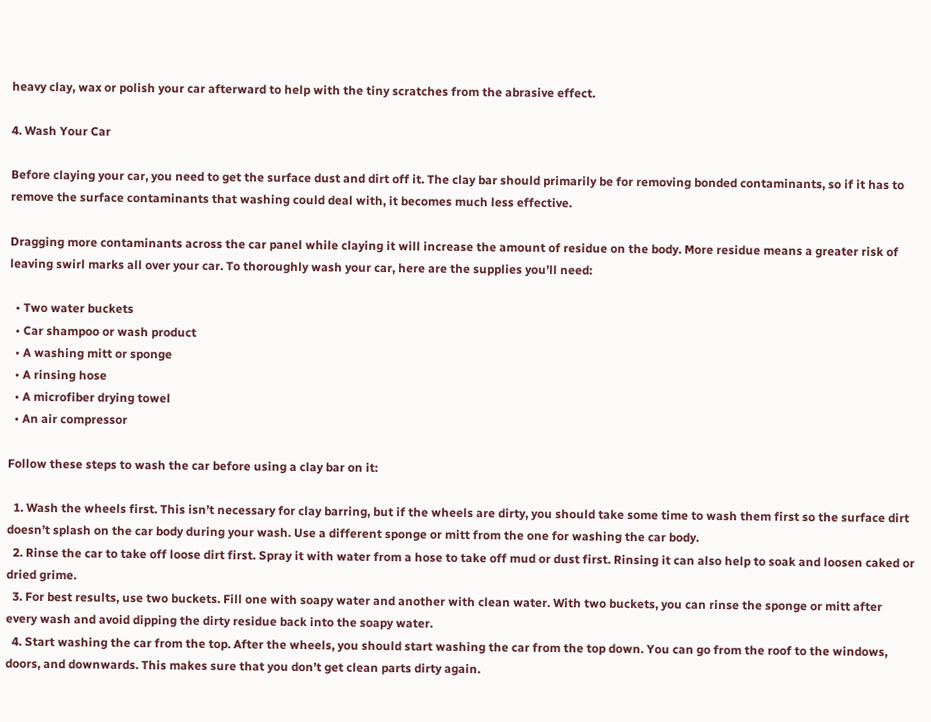heavy clay, wax or polish your car afterward to help with the tiny scratches from the abrasive effect.

4. Wash Your Car

Before claying your car, you need to get the surface dust and dirt off it. The clay bar should primarily be for removing bonded contaminants, so if it has to remove the surface contaminants that washing could deal with, it becomes much less effective.

Dragging more contaminants across the car panel while claying it will increase the amount of residue on the body. More residue means a greater risk of leaving swirl marks all over your car. To thoroughly wash your car, here are the supplies you’ll need:

  • Two water buckets
  • Car shampoo or wash product
  • A washing mitt or sponge
  • A rinsing hose
  • A microfiber drying towel
  • An air compressor

Follow these steps to wash the car before using a clay bar on it:

  1. Wash the wheels first. This isn’t necessary for clay barring, but if the wheels are dirty, you should take some time to wash them first so the surface dirt doesn’t splash on the car body during your wash. Use a different sponge or mitt from the one for washing the car body.
  2. Rinse the car to take off loose dirt first. Spray it with water from a hose to take off mud or dust first. Rinsing it can also help to soak and loosen caked or dried grime.
  3. For best results, use two buckets. Fill one with soapy water and another with clean water. With two buckets, you can rinse the sponge or mitt after every wash and avoid dipping the dirty residue back into the soapy water.
  4. Start washing the car from the top. After the wheels, you should start washing the car from the top down. You can go from the roof to the windows, doors, and downwards. This makes sure that you don’t get clean parts dirty again.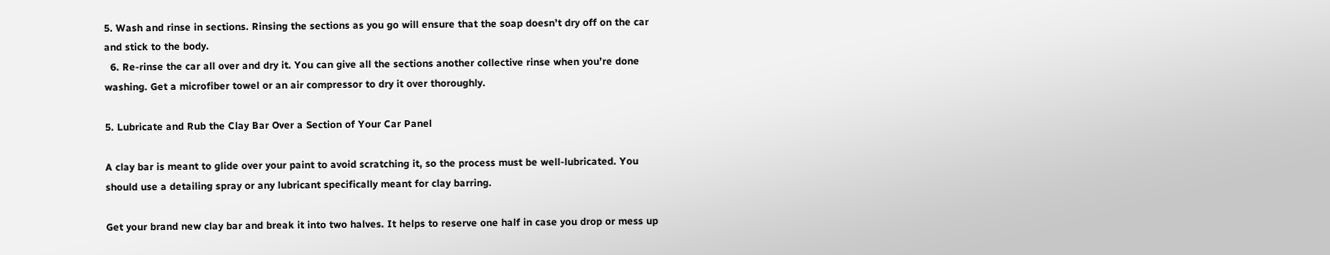5. Wash and rinse in sections. Rinsing the sections as you go will ensure that the soap doesn’t dry off on the car and stick to the body.
  6. Re-rinse the car all over and dry it. You can give all the sections another collective rinse when you’re done washing. Get a microfiber towel or an air compressor to dry it over thoroughly.

5. Lubricate and Rub the Clay Bar Over a Section of Your Car Panel

A clay bar is meant to glide over your paint to avoid scratching it, so the process must be well-lubricated. You should use a detailing spray or any lubricant specifically meant for clay barring.

Get your brand new clay bar and break it into two halves. It helps to reserve one half in case you drop or mess up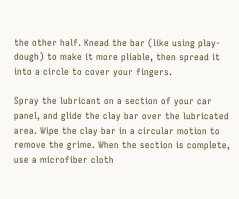the other half. Knead the bar (like using play-dough) to make it more pliable, then spread it into a circle to cover your fingers.

Spray the lubricant on a section of your car panel, and glide the clay bar over the lubricated area. Wipe the clay bar in a circular motion to remove the grime. When the section is complete, use a microfiber cloth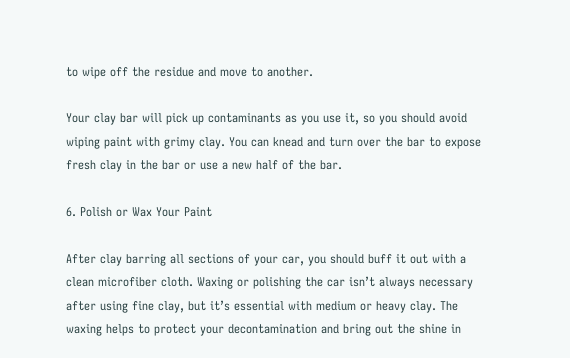to wipe off the residue and move to another.

Your clay bar will pick up contaminants as you use it, so you should avoid wiping paint with grimy clay. You can knead and turn over the bar to expose fresh clay in the bar or use a new half of the bar.

6. Polish or Wax Your Paint

After clay barring all sections of your car, you should buff it out with a clean microfiber cloth. Waxing or polishing the car isn’t always necessary after using fine clay, but it’s essential with medium or heavy clay. The waxing helps to protect your decontamination and bring out the shine in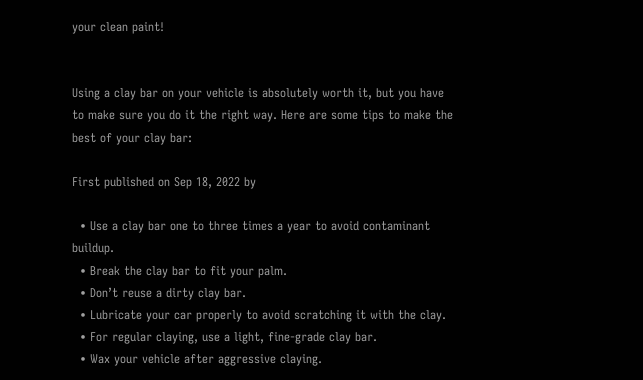your clean paint!


Using a clay bar on your vehicle is absolutely worth it, but you have to make sure you do it the right way. Here are some tips to make the best of your clay bar:

First published on Sep 18, 2022 by

  • Use a clay bar one to three times a year to avoid contaminant buildup.
  • Break the clay bar to fit your palm.
  • Don’t reuse a dirty clay bar.
  • Lubricate your car properly to avoid scratching it with the clay.
  • For regular claying, use a light, fine-grade clay bar.
  • Wax your vehicle after aggressive claying.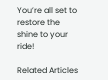You’re all set to restore the shine to your ride!

Related Articles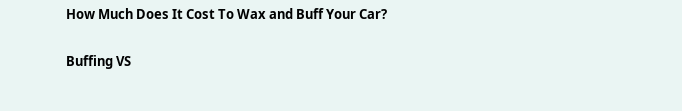How Much Does It Cost To Wax and Buff Your Car?

Buffing VS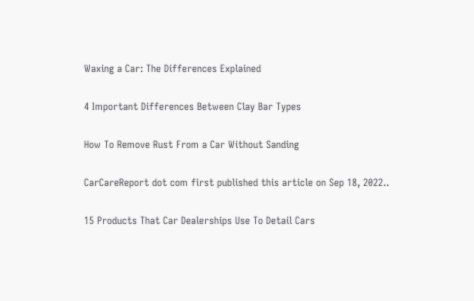Waxing a Car: The Differences Explained

4 Important Differences Between Clay Bar Types

How To Remove Rust From a Car Without Sanding

CarCareReport dot com first published this article on Sep 18, 2022..

15 Products That Car Dealerships Use To Detail Cars